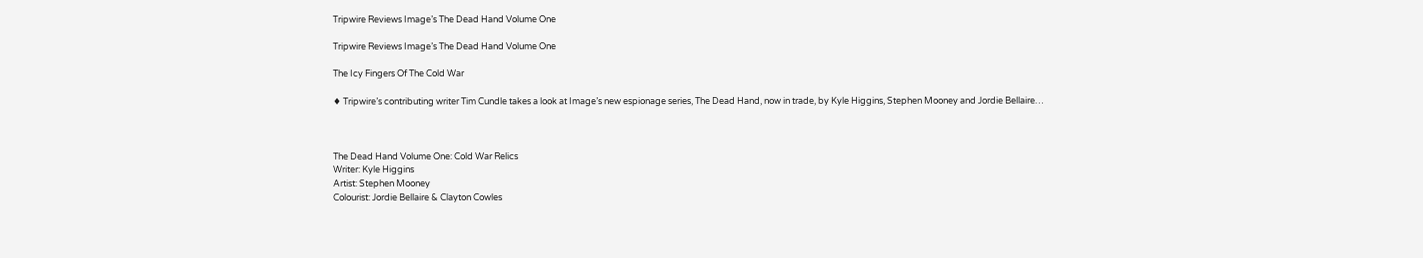Tripwire Reviews Image’s The Dead Hand Volume One

Tripwire Reviews Image’s The Dead Hand Volume One

The Icy Fingers Of The Cold War

♦ Tripwire’s contributing writer Tim Cundle takes a look at Image’s new espionage series, The Dead Hand, now in trade, by Kyle Higgins, Stephen Mooney and Jordie Bellaire…



The Dead Hand Volume One: Cold War Relics
Writer: Kyle Higgins
Artist: Stephen Mooney
Colourist: Jordie Bellaire & Clayton Cowles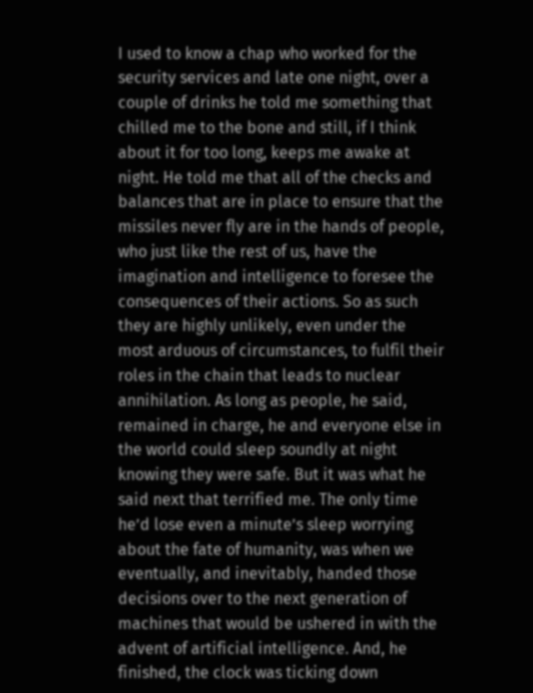I used to know a chap who worked for the security services and late one night, over a couple of drinks he told me something that chilled me to the bone and still, if I think about it for too long, keeps me awake at night. He told me that all of the checks and balances that are in place to ensure that the missiles never fly are in the hands of people, who just like the rest of us, have the imagination and intelligence to foresee the consequences of their actions. So as such they are highly unlikely, even under the most arduous of circumstances, to fulfil their roles in the chain that leads to nuclear annihilation. As long as people, he said, remained in charge, he and everyone else in the world could sleep soundly at night knowing they were safe. But it was what he said next that terrified me. The only time he’d lose even a minute’s sleep worrying about the fate of humanity, was when we eventually, and inevitably, handed those decisions over to the next generation of machines that would be ushered in with the advent of artificial intelligence. And, he finished, the clock was ticking down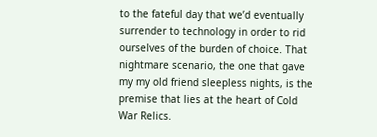to the fateful day that we’d eventually surrender to technology in order to rid ourselves of the burden of choice. That nightmare scenario, the one that gave my my old friend sleepless nights, is the premise that lies at the heart of Cold War Relics.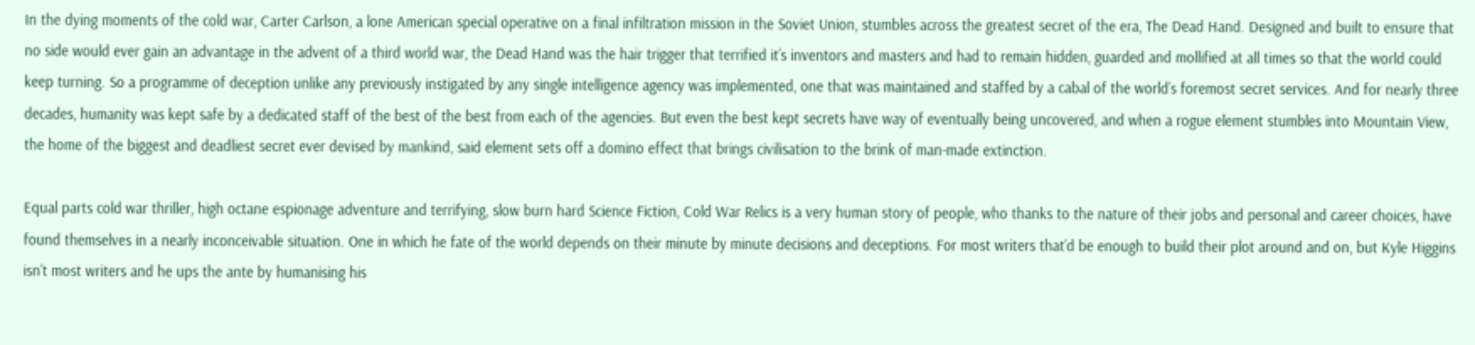In the dying moments of the cold war, Carter Carlson, a lone American special operative on a final infiltration mission in the Soviet Union, stumbles across the greatest secret of the era, The Dead Hand. Designed and built to ensure that no side would ever gain an advantage in the advent of a third world war, the Dead Hand was the hair trigger that terrified it’s inventors and masters and had to remain hidden, guarded and mollified at all times so that the world could keep turning. So a programme of deception unlike any previously instigated by any single intelligence agency was implemented, one that was maintained and staffed by a cabal of the world’s foremost secret services. And for nearly three decades, humanity was kept safe by a dedicated staff of the best of the best from each of the agencies. But even the best kept secrets have way of eventually being uncovered, and when a rogue element stumbles into Mountain View, the home of the biggest and deadliest secret ever devised by mankind, said element sets off a domino effect that brings civilisation to the brink of man-made extinction.

Equal parts cold war thriller, high octane espionage adventure and terrifying, slow burn hard Science Fiction, Cold War Relics is a very human story of people, who thanks to the nature of their jobs and personal and career choices, have found themselves in a nearly inconceivable situation. One in which he fate of the world depends on their minute by minute decisions and deceptions. For most writers that’d be enough to build their plot around and on, but Kyle Higgins isn’t most writers and he ups the ante by humanising his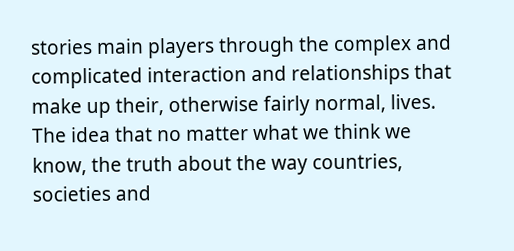stories main players through the complex and complicated interaction and relationships that make up their, otherwise fairly normal, lives. The idea that no matter what we think we know, the truth about the way countries, societies and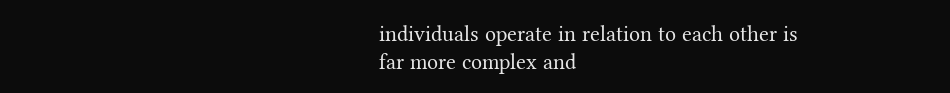individuals operate in relation to each other is far more complex and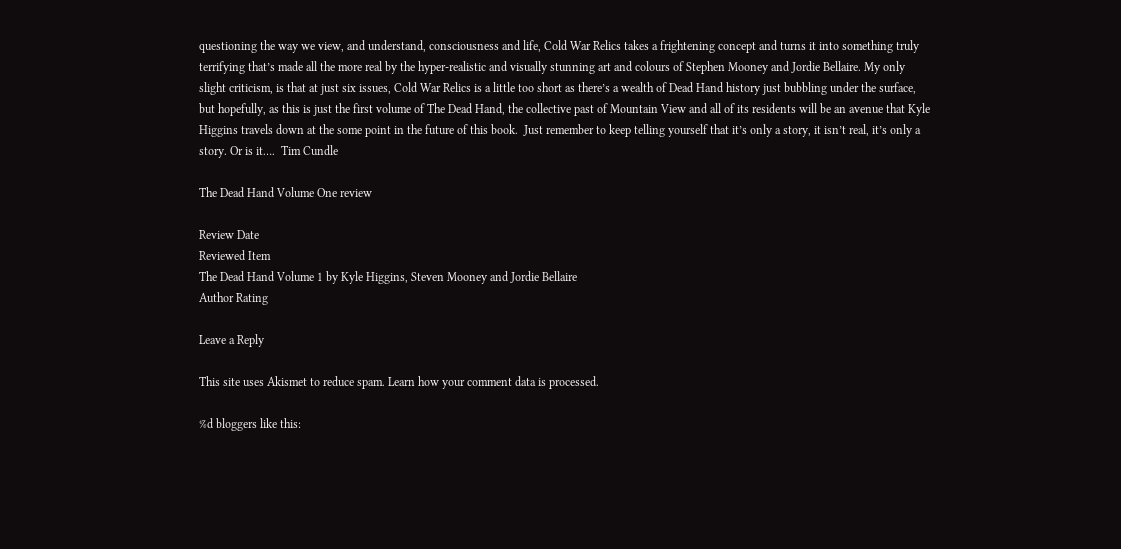questioning the way we view, and understand, consciousness and life, Cold War Relics takes a frightening concept and turns it into something truly terrifying that’s made all the more real by the hyper-realistic and visually stunning art and colours of Stephen Mooney and Jordie Bellaire. My only slight criticism, is that at just six issues, Cold War Relics is a little too short as there’s a wealth of Dead Hand history just bubbling under the surface, but hopefully, as this is just the first volume of The Dead Hand, the collective past of Mountain View and all of its residents will be an avenue that Kyle Higgins travels down at the some point in the future of this book.  Just remember to keep telling yourself that it’s only a story, it isn’t real, it’s only a story. Or is it….  Tim Cundle

The Dead Hand Volume One review

Review Date
Reviewed Item
The Dead Hand Volume 1 by Kyle Higgins, Steven Mooney and Jordie Bellaire
Author Rating

Leave a Reply

This site uses Akismet to reduce spam. Learn how your comment data is processed.

%d bloggers like this: